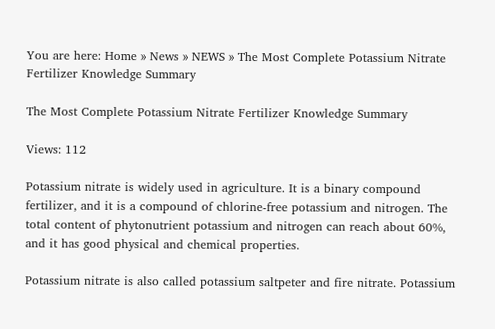You are here: Home » News » NEWS » The Most Complete Potassium Nitrate Fertilizer Knowledge Summary

The Most Complete Potassium Nitrate Fertilizer Knowledge Summary

Views: 112

Potassium nitrate is widely used in agriculture. It is a binary compound fertilizer, and it is a compound of chlorine-free potassium and nitrogen. The total content of phytonutrient potassium and nitrogen can reach about 60%, and it has good physical and chemical properties.

Potassium nitrate is also called potassium saltpeter and fire nitrate. Potassium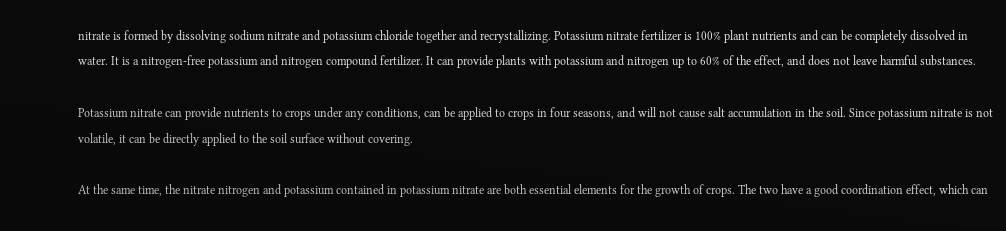nitrate is formed by dissolving sodium nitrate and potassium chloride together and recrystallizing. Potassium nitrate fertilizer is 100% plant nutrients and can be completely dissolved in water. It is a nitrogen-free potassium and nitrogen compound fertilizer. It can provide plants with potassium and nitrogen up to 60% of the effect, and does not leave harmful substances.

Potassium nitrate can provide nutrients to crops under any conditions, can be applied to crops in four seasons, and will not cause salt accumulation in the soil. Since potassium nitrate is not volatile, it can be directly applied to the soil surface without covering.

At the same time, the nitrate nitrogen and potassium contained in potassium nitrate are both essential elements for the growth of crops. The two have a good coordination effect, which can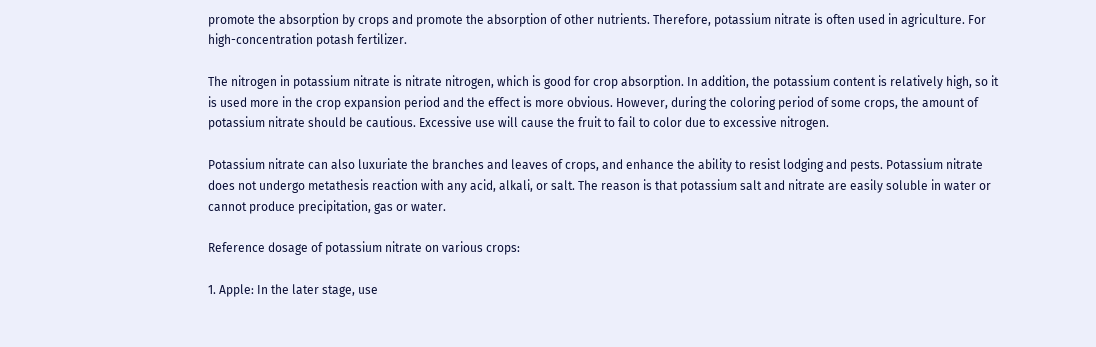promote the absorption by crops and promote the absorption of other nutrients. Therefore, potassium nitrate is often used in agriculture. For high-concentration potash fertilizer.

The nitrogen in potassium nitrate is nitrate nitrogen, which is good for crop absorption. In addition, the potassium content is relatively high, so it is used more in the crop expansion period and the effect is more obvious. However, during the coloring period of some crops, the amount of potassium nitrate should be cautious. Excessive use will cause the fruit to fail to color due to excessive nitrogen.

Potassium nitrate can also luxuriate the branches and leaves of crops, and enhance the ability to resist lodging and pests. Potassium nitrate does not undergo metathesis reaction with any acid, alkali, or salt. The reason is that potassium salt and nitrate are easily soluble in water or cannot produce precipitation, gas or water.

Reference dosage of potassium nitrate on various crops:

1. Apple: In the later stage, use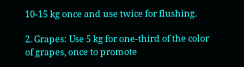10-15 kg once and use twice for flushing.

2. Grapes: Use 5 kg for one-third of the color of grapes, once to promote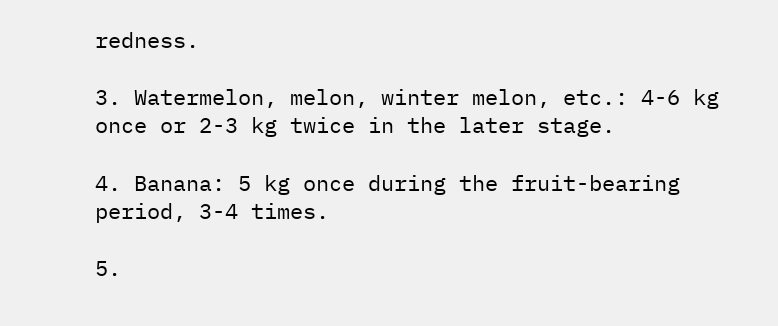redness.

3. Watermelon, melon, winter melon, etc.: 4-6 kg once or 2-3 kg twice in the later stage.

4. Banana: 5 kg once during the fruit-bearing period, 3-4 times.

5.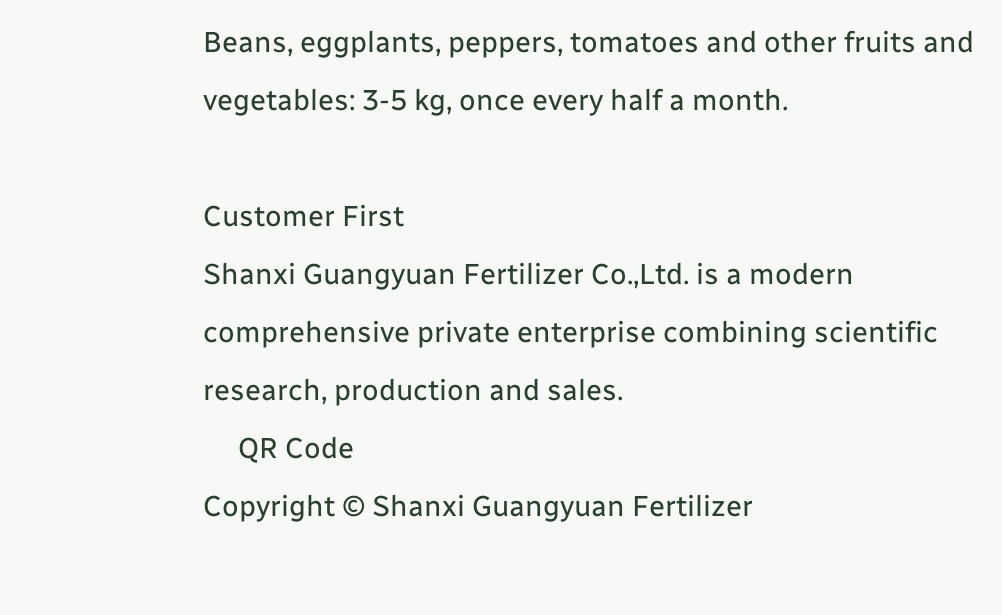Beans, eggplants, peppers, tomatoes and other fruits and vegetables: 3-5 kg, once every half a month.

Customer First
Shanxi Guangyuan Fertilizer Co.,Ltd. is a modern comprehensive private enterprise combining scientific research, production and sales.
     QR Code
Copyright © Shanxi Guangyuan Fertilizer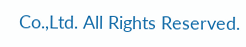Co.,Ltd. All Rights Reserved.